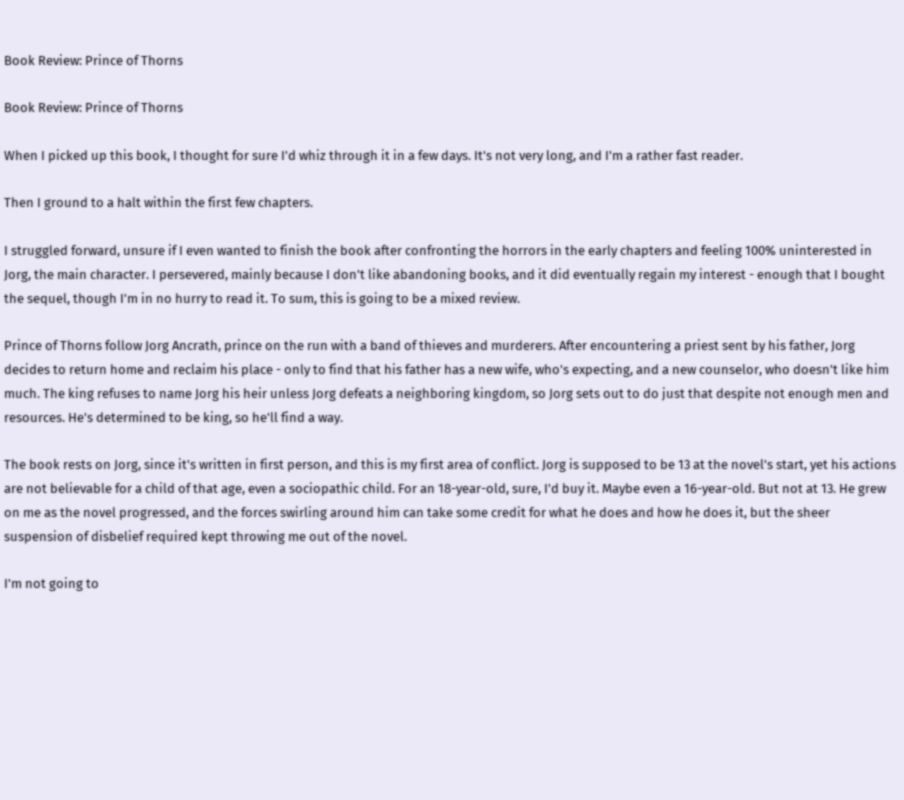Book Review: Prince of Thorns

Book Review: Prince of Thorns

When I picked up this book, I thought for sure I'd whiz through it in a few days. It's not very long, and I'm a rather fast reader.

Then I ground to a halt within the first few chapters.

I struggled forward, unsure if I even wanted to finish the book after confronting the horrors in the early chapters and feeling 100% uninterested in Jorg, the main character. I persevered, mainly because I don't like abandoning books, and it did eventually regain my interest - enough that I bought the sequel, though I'm in no hurry to read it. To sum, this is going to be a mixed review.

Prince of Thorns follow Jorg Ancrath, prince on the run with a band of thieves and murderers. After encountering a priest sent by his father, Jorg decides to return home and reclaim his place - only to find that his father has a new wife, who's expecting, and a new counselor, who doesn't like him much. The king refuses to name Jorg his heir unless Jorg defeats a neighboring kingdom, so Jorg sets out to do just that despite not enough men and resources. He's determined to be king, so he'll find a way.

The book rests on Jorg, since it's written in first person, and this is my first area of conflict. Jorg is supposed to be 13 at the novel's start, yet his actions are not believable for a child of that age, even a sociopathic child. For an 18-year-old, sure, I'd buy it. Maybe even a 16-year-old. But not at 13. He grew on me as the novel progressed, and the forces swirling around him can take some credit for what he does and how he does it, but the sheer suspension of disbelief required kept throwing me out of the novel.

I'm not going to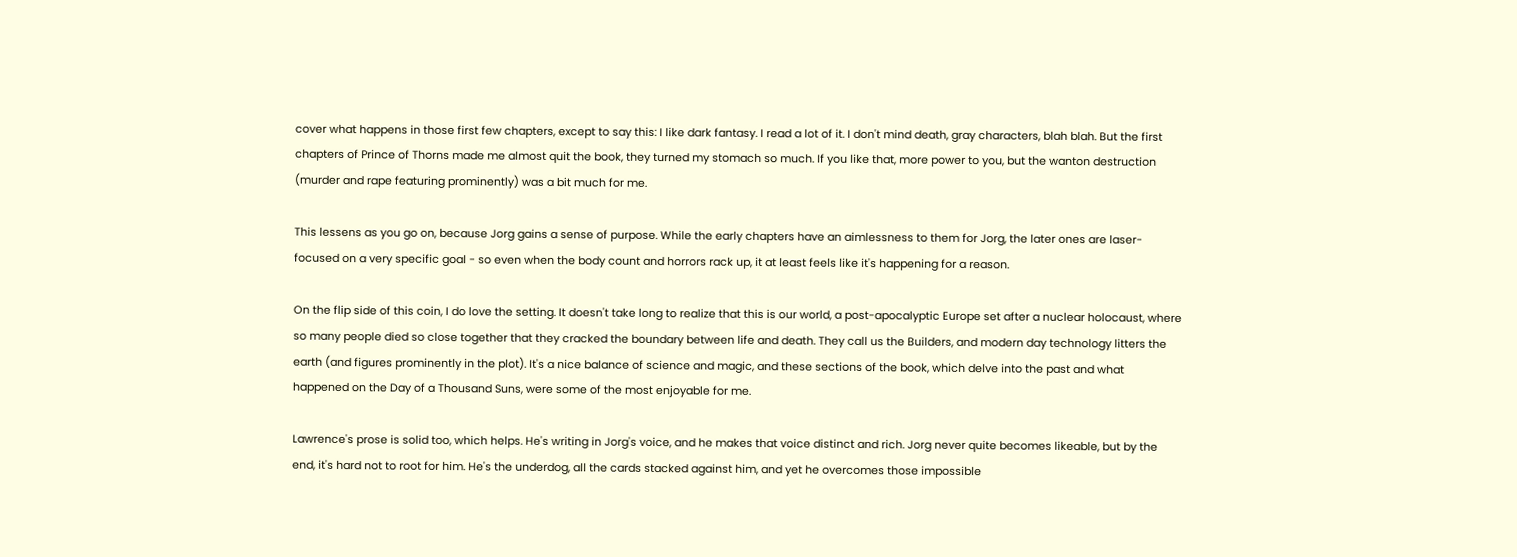cover what happens in those first few chapters, except to say this: I like dark fantasy. I read a lot of it. I don't mind death, gray characters, blah blah. But the first chapters of Prince of Thorns made me almost quit the book, they turned my stomach so much. If you like that, more power to you, but the wanton destruction (murder and rape featuring prominently) was a bit much for me.

This lessens as you go on, because Jorg gains a sense of purpose. While the early chapters have an aimlessness to them for Jorg, the later ones are laser-focused on a very specific goal - so even when the body count and horrors rack up, it at least feels like it's happening for a reason.

On the flip side of this coin, I do love the setting. It doesn't take long to realize that this is our world, a post-apocalyptic Europe set after a nuclear holocaust, where so many people died so close together that they cracked the boundary between life and death. They call us the Builders, and modern day technology litters the earth (and figures prominently in the plot). It's a nice balance of science and magic, and these sections of the book, which delve into the past and what happened on the Day of a Thousand Suns, were some of the most enjoyable for me.

Lawrence's prose is solid too, which helps. He's writing in Jorg's voice, and he makes that voice distinct and rich. Jorg never quite becomes likeable, but by the end, it's hard not to root for him. He's the underdog, all the cards stacked against him, and yet he overcomes those impossible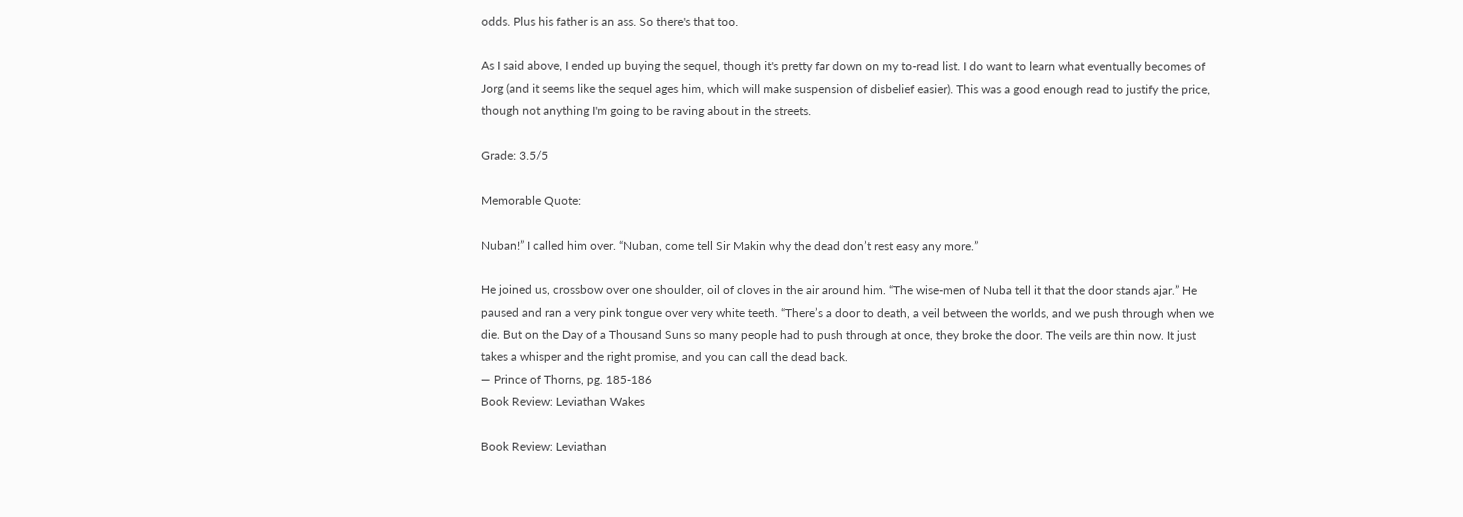odds. Plus his father is an ass. So there's that too.

As I said above, I ended up buying the sequel, though it's pretty far down on my to-read list. I do want to learn what eventually becomes of Jorg (and it seems like the sequel ages him, which will make suspension of disbelief easier). This was a good enough read to justify the price, though not anything I'm going to be raving about in the streets.

Grade: 3.5/5

Memorable Quote:

Nuban!” I called him over. “Nuban, come tell Sir Makin why the dead don’t rest easy any more.”

He joined us, crossbow over one shoulder, oil of cloves in the air around him. “The wise-men of Nuba tell it that the door stands ajar.” He paused and ran a very pink tongue over very white teeth. “There’s a door to death, a veil between the worlds, and we push through when we die. But on the Day of a Thousand Suns so many people had to push through at once, they broke the door. The veils are thin now. It just takes a whisper and the right promise, and you can call the dead back.
— Prince of Thorns, pg. 185-186
Book Review: Leviathan Wakes

Book Review: Leviathan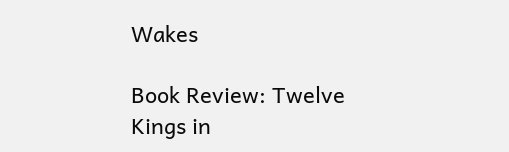Wakes

Book Review: Twelve Kings in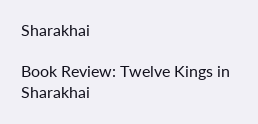Sharakhai

Book Review: Twelve Kings in Sharakhai